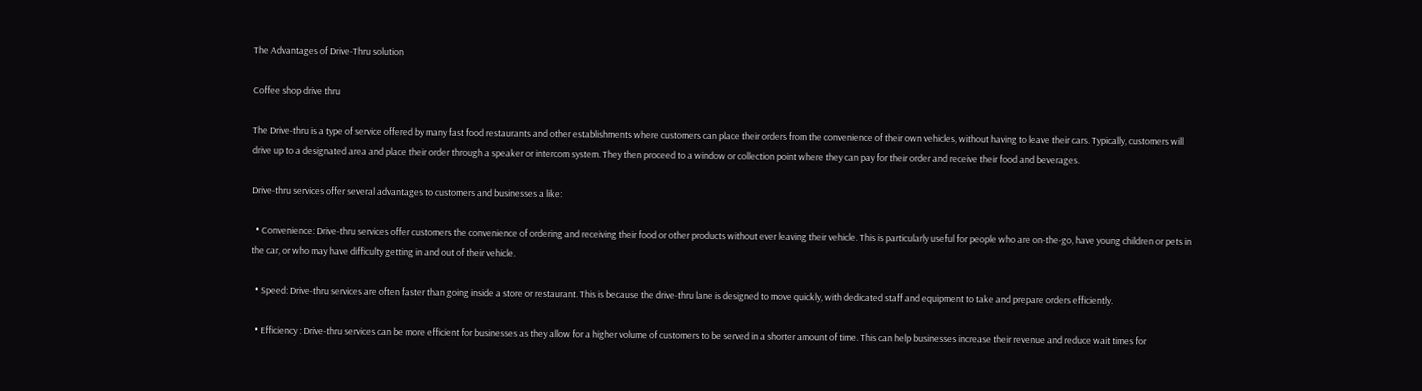The Advantages of Drive-Thru solution

Coffee shop drive thru

The Drive-thru is a type of service offered by many fast food restaurants and other establishments where customers can place their orders from the convenience of their own vehicles, without having to leave their cars. Typically, customers will drive up to a designated area and place their order through a speaker or intercom system. They then proceed to a window or collection point where they can pay for their order and receive their food and beverages.

Drive-thru services offer several advantages to customers and businesses a like:

  • Convenience: Drive-thru services offer customers the convenience of ordering and receiving their food or other products without ever leaving their vehicle. This is particularly useful for people who are on-the-go, have young children or pets in the car, or who may have difficulty getting in and out of their vehicle.

  • Speed: Drive-thru services are often faster than going inside a store or restaurant. This is because the drive-thru lane is designed to move quickly, with dedicated staff and equipment to take and prepare orders efficiently.

  • Efficiency : Drive-thru services can be more efficient for businesses as they allow for a higher volume of customers to be served in a shorter amount of time. This can help businesses increase their revenue and reduce wait times for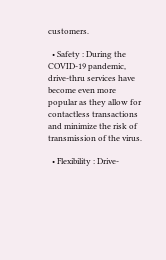customers.

  • Safety : During the COVID-19 pandemic, drive-thru services have become even more popular as they allow for contactless transactions and minimize the risk of transmission of the virus.

  • Flexibility : Drive-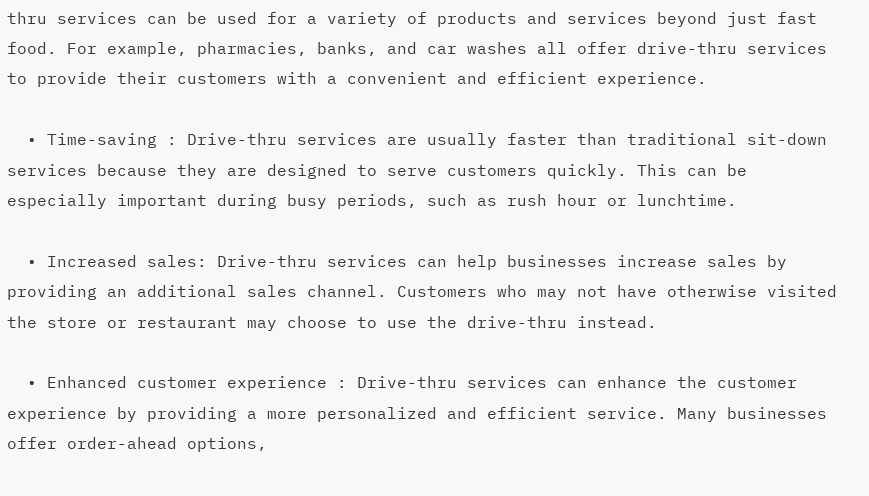thru services can be used for a variety of products and services beyond just fast food. For example, pharmacies, banks, and car washes all offer drive-thru services to provide their customers with a convenient and efficient experience.

  • Time-saving : Drive-thru services are usually faster than traditional sit-down services because they are designed to serve customers quickly. This can be especially important during busy periods, such as rush hour or lunchtime.

  • Increased sales: Drive-thru services can help businesses increase sales by providing an additional sales channel. Customers who may not have otherwise visited the store or restaurant may choose to use the drive-thru instead.

  • Enhanced customer experience : Drive-thru services can enhance the customer experience by providing a more personalized and efficient service. Many businesses offer order-ahead options,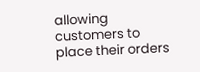allowing customers to place their orders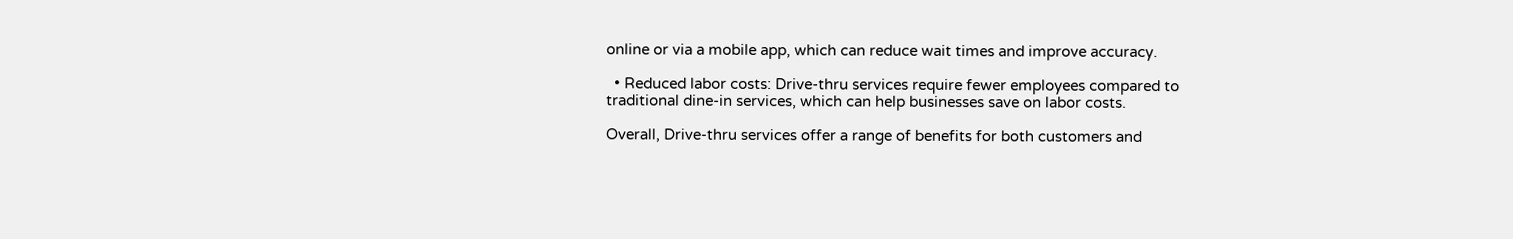online or via a mobile app, which can reduce wait times and improve accuracy.

  • Reduced labor costs: Drive-thru services require fewer employees compared to traditional dine-in services, which can help businesses save on labor costs.

Overall, Drive-thru services offer a range of benefits for both customers and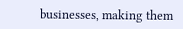businesses, making them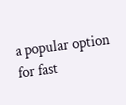a popular option for fast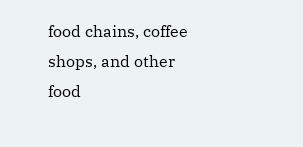food chains, coffee shops, and other food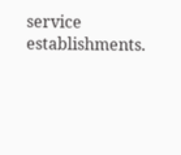service establishments.